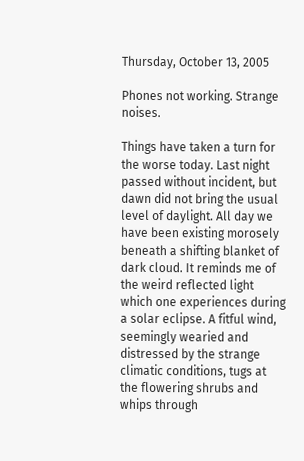Thursday, October 13, 2005

Phones not working. Strange noises.

Things have taken a turn for the worse today. Last night passed without incident, but dawn did not bring the usual level of daylight. All day we have been existing morosely beneath a shifting blanket of dark cloud. It reminds me of the weird reflected light which one experiences during a solar eclipse. A fitful wind, seemingly wearied and distressed by the strange climatic conditions, tugs at the flowering shrubs and whips through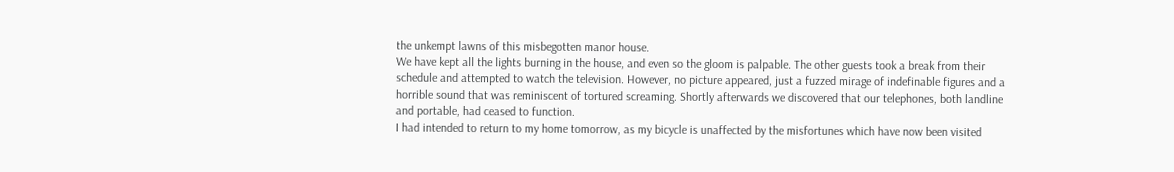the unkempt lawns of this misbegotten manor house.
We have kept all the lights burning in the house, and even so the gloom is palpable. The other guests took a break from their schedule and attempted to watch the television. However, no picture appeared, just a fuzzed mirage of indefinable figures and a horrible sound that was reminiscent of tortured screaming. Shortly afterwards we discovered that our telephones, both landline and portable, had ceased to function.
I had intended to return to my home tomorrow, as my bicycle is unaffected by the misfortunes which have now been visited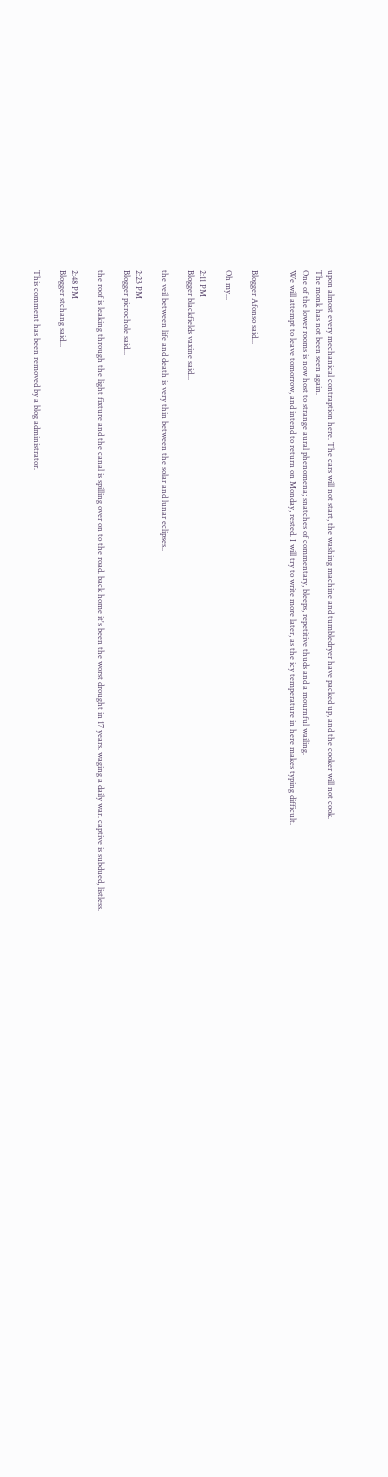upon almost every mechanical contraption here. The cars will not start, the washing machine and tumbledryer have packed up, and the cooker will not cook.
The monk has not been seen again.
One of the lower rooms is now host to strange aural phenomena; snatches of commentary, bleeps, repetitive thuds and a mournful wailing.
We will attempt to leave tomorrow, and intend to return on Monday, rested. I will try to write more later, as the icy temperature in here makes typing difficult.


Blogger Afonso said...

Oh my...

2:11 PM
Blogger blackfields vaxine said...

the veil between life and death is very thin between the solar and lunar eclipses..

2:23 PM
Blogger picrochole said...

the roof is leaking through the light fixture and the canal is spilling over on to the road. back home it's been the worst drought in 17 years. waging a daily war. captive is subdued, listless.

2:48 PM
Blogger stchang said...

This comment has been removed by a blog administrator.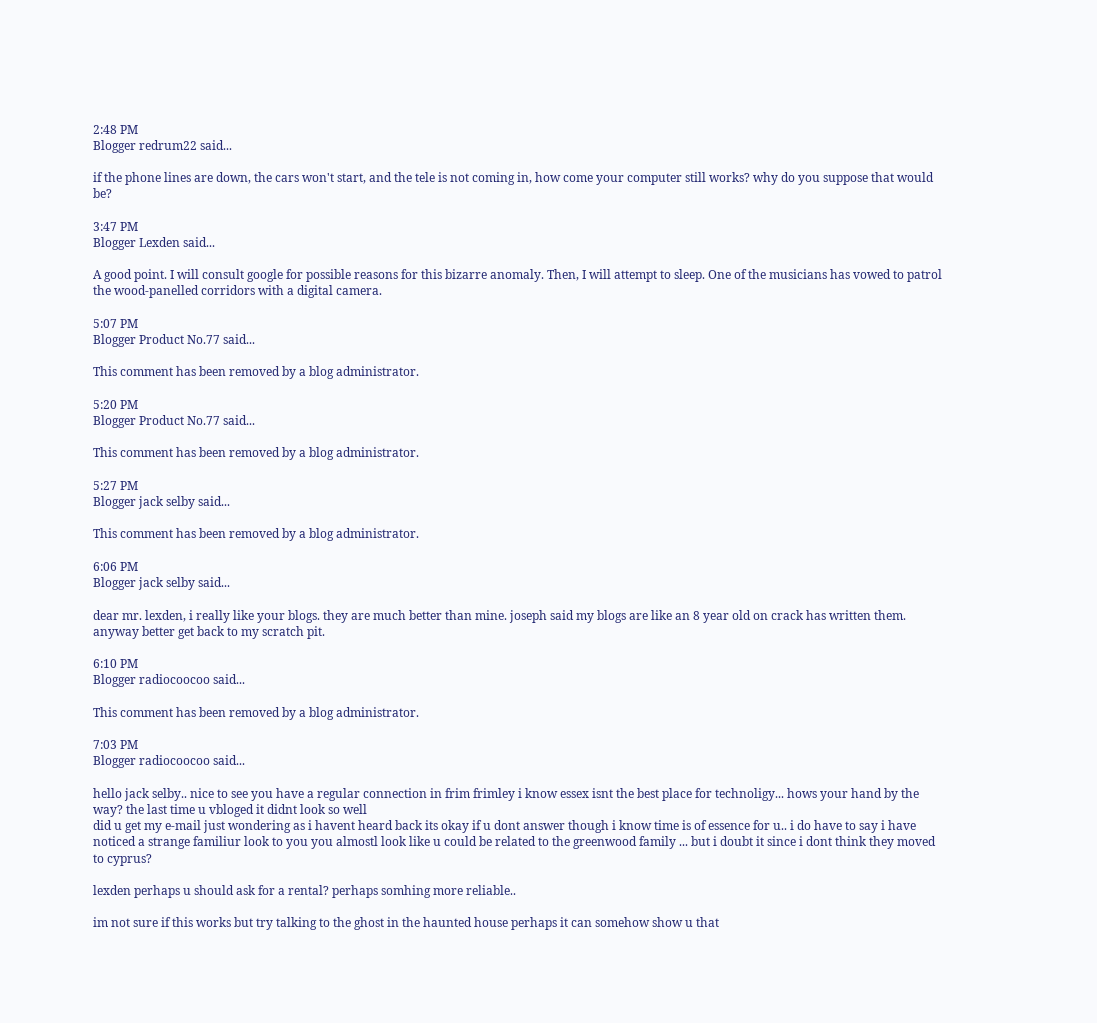2:48 PM
Blogger redrum22 said...

if the phone lines are down, the cars won't start, and the tele is not coming in, how come your computer still works? why do you suppose that would be?

3:47 PM
Blogger Lexden said...

A good point. I will consult google for possible reasons for this bizarre anomaly. Then, I will attempt to sleep. One of the musicians has vowed to patrol the wood-panelled corridors with a digital camera.

5:07 PM
Blogger Product No.77 said...

This comment has been removed by a blog administrator.

5:20 PM
Blogger Product No.77 said...

This comment has been removed by a blog administrator.

5:27 PM
Blogger jack selby said...

This comment has been removed by a blog administrator.

6:06 PM
Blogger jack selby said...

dear mr. lexden, i really like your blogs. they are much better than mine. joseph said my blogs are like an 8 year old on crack has written them. anyway better get back to my scratch pit.

6:10 PM
Blogger radiocoocoo said...

This comment has been removed by a blog administrator.

7:03 PM
Blogger radiocoocoo said...

hello jack selby.. nice to see you have a regular connection in frim frimley i know essex isnt the best place for technoligy... hows your hand by the way? the last time u vbloged it didnt look so well
did u get my e-mail just wondering as i havent heard back its okay if u dont answer though i know time is of essence for u.. i do have to say i have noticed a strange familiur look to you you almostl look like u could be related to the greenwood family ... but i doubt it since i dont think they moved to cyprus?

lexden perhaps u should ask for a rental? perhaps somhing more reliable..

im not sure if this works but try talking to the ghost in the haunted house perhaps it can somehow show u that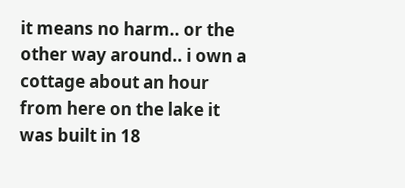it means no harm.. or the other way around.. i own a cottage about an hour from here on the lake it was built in 18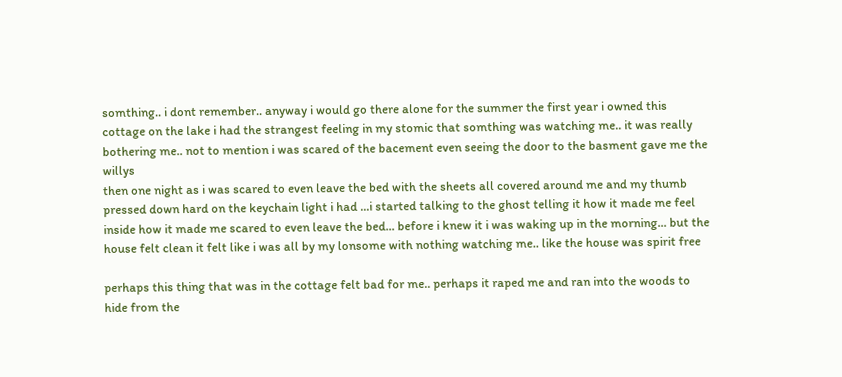somthing.. i dont remember.. anyway i would go there alone for the summer the first year i owned this cottage on the lake i had the strangest feeling in my stomic that somthing was watching me.. it was really bothering me.. not to mention i was scared of the bacement even seeing the door to the basment gave me the willys
then one night as i was scared to even leave the bed with the sheets all covered around me and my thumb pressed down hard on the keychain light i had ...i started talking to the ghost telling it how it made me feel inside how it made me scared to even leave the bed... before i knew it i was waking up in the morning... but the house felt clean it felt like i was all by my lonsome with nothing watching me.. like the house was spirit free

perhaps this thing that was in the cottage felt bad for me.. perhaps it raped me and ran into the woods to hide from the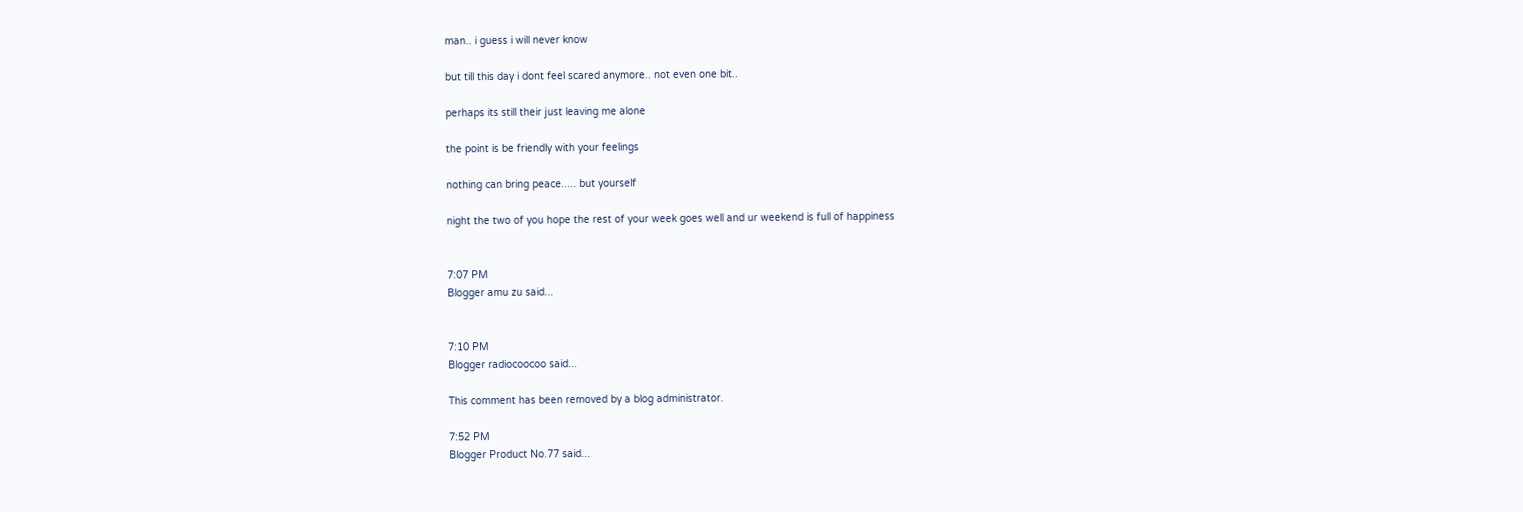man.. i guess i will never know

but till this day i dont feel scared anymore.. not even one bit..

perhaps its still their just leaving me alone

the point is be friendly with your feelings

nothing can bring peace..... but yourself

night the two of you hope the rest of your week goes well and ur weekend is full of happiness


7:07 PM
Blogger amu zu said...


7:10 PM
Blogger radiocoocoo said...

This comment has been removed by a blog administrator.

7:52 PM
Blogger Product No.77 said...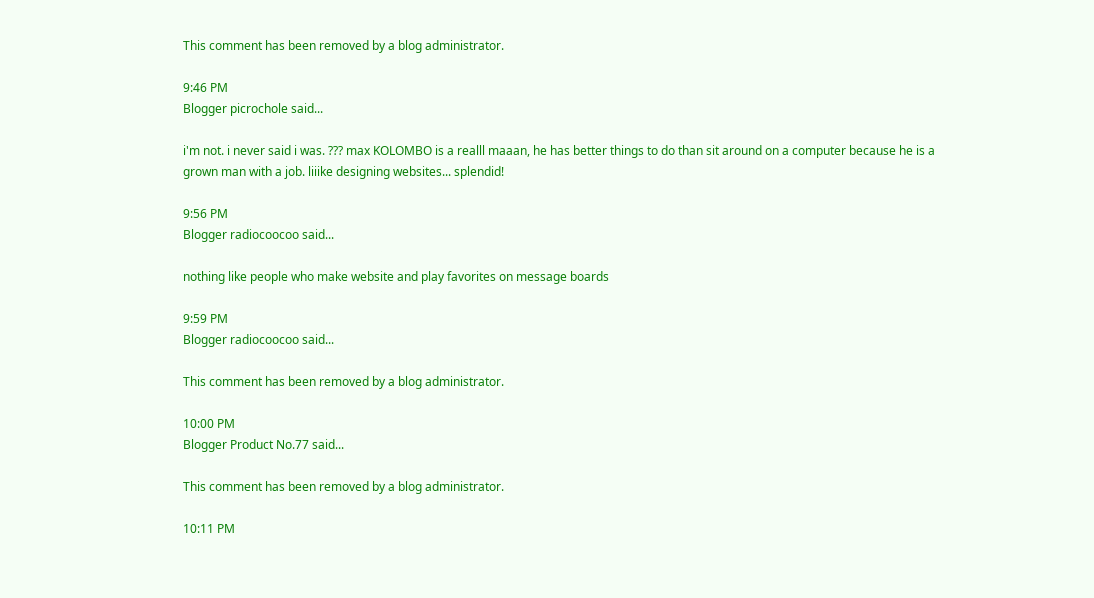This comment has been removed by a blog administrator.

9:46 PM
Blogger picrochole said...

i'm not. i never said i was. ??? max KOLOMBO is a realll maaan, he has better things to do than sit around on a computer because he is a grown man with a job. liiike designing websites... splendid!

9:56 PM
Blogger radiocoocoo said...

nothing like people who make website and play favorites on message boards

9:59 PM
Blogger radiocoocoo said...

This comment has been removed by a blog administrator.

10:00 PM
Blogger Product No.77 said...

This comment has been removed by a blog administrator.

10:11 PM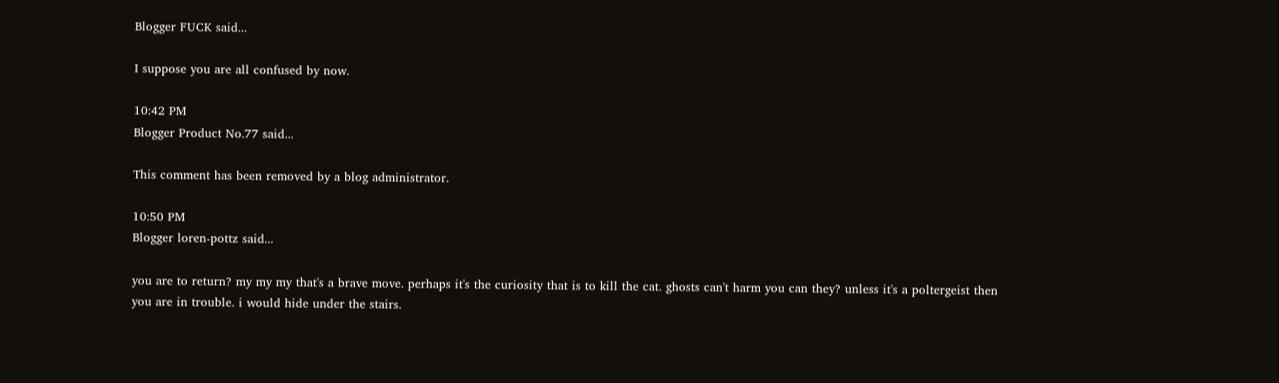Blogger FUCK said...

I suppose you are all confused by now.

10:42 PM
Blogger Product No.77 said...

This comment has been removed by a blog administrator.

10:50 PM
Blogger loren-pottz said...

you are to return? my my my that's a brave move. perhaps it's the curiosity that is to kill the cat. ghosts can't harm you can they? unless it's a poltergeist then you are in trouble. i would hide under the stairs.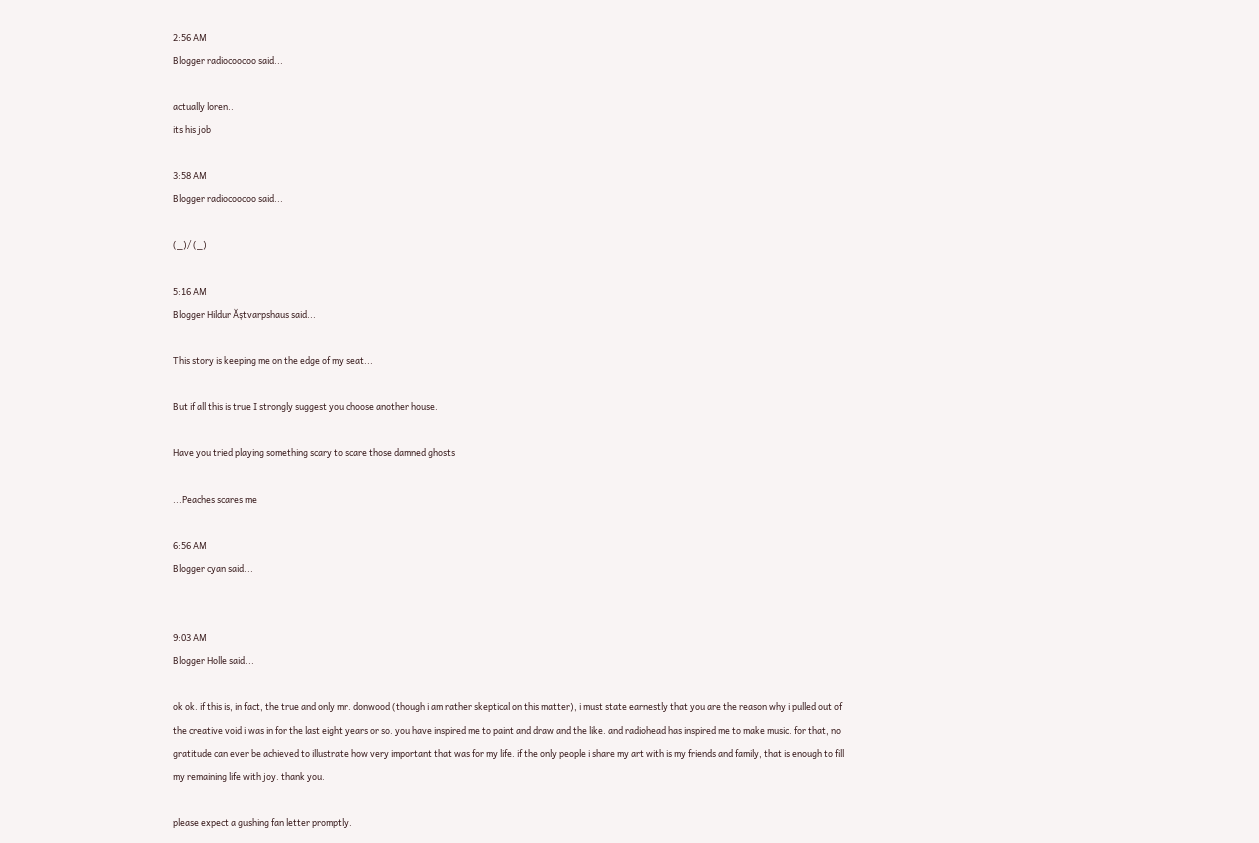2:56 AM
Blogger radiocoocoo said...

actually loren..
its his job

3:58 AM
Blogger radiocoocoo said...

(_)/ (_)

5:16 AM
Blogger Hildur Ăștvarpshaus said...

This story is keeping me on the edge of my seat...

But if all this is true I strongly suggest you choose another house.

Have you tried playing something scary to scare those damned ghosts

...Peaches scares me

6:56 AM
Blogger cyan said...


9:03 AM
Blogger Holle said...

ok ok. if this is, in fact, the true and only mr. donwood (though i am rather skeptical on this matter), i must state earnestly that you are the reason why i pulled out of the creative void i was in for the last eight years or so. you have inspired me to paint and draw and the like. and radiohead has inspired me to make music. for that, no gratitude can ever be achieved to illustrate how very important that was for my life. if the only people i share my art with is my friends and family, that is enough to fill my remaining life with joy. thank you.

please expect a gushing fan letter promptly.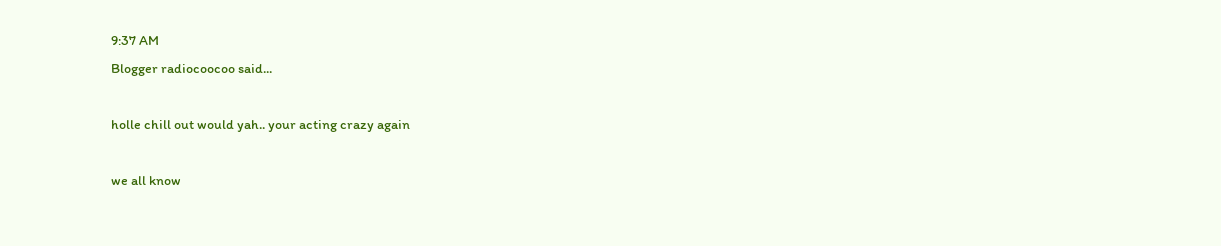9:37 AM
Blogger radiocoocoo said...

holle chill out would yah.. your acting crazy again

we all know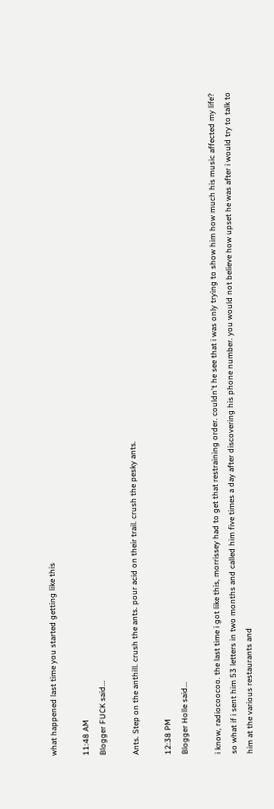what happened last time you started getting like this

11:48 AM
Blogger FUCK said...

Ants. Step on the anthill. crush the ants. pour acid on their trail. crush the pesky ants.

12:38 PM
Blogger Holle said...

i know, radiocoocoo. the last time i got like this, morrissey had to get that restraining order. couldn't he see that i was only trying to show him how much his music affected my life? so what if i sent him 53 letters in two months and called him five times a day after discovering his phone number. you would not believe how upset he was after i would try to talk to him at the various restaurants and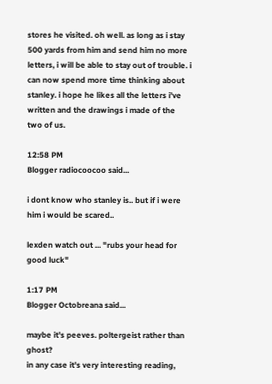stores he visited. oh well. as long as i stay 500 yards from him and send him no more letters, i will be able to stay out of trouble. i can now spend more time thinking about stanley. i hope he likes all the letters i've written and the drawings i made of the two of us.

12:58 PM
Blogger radiocoocoo said...

i dont know who stanley is.. but if i were him i would be scared..

lexden watch out ... "rubs your head for good luck"

1:17 PM
Blogger Octobreana said...

maybe it's peeves. poltergeist rather than ghost?
in any case it's very interesting reading,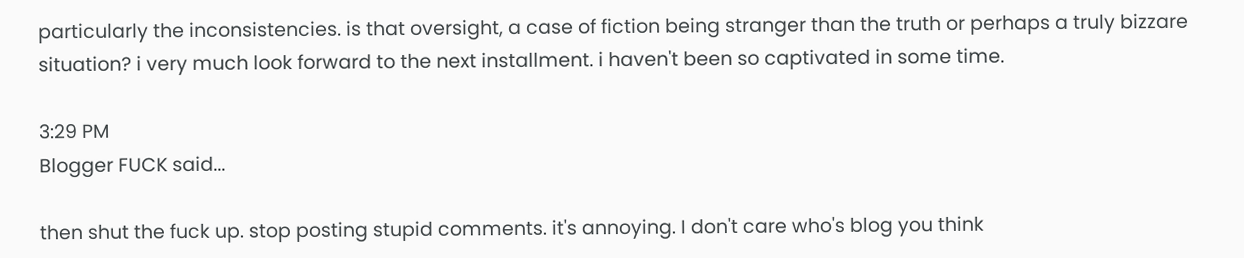particularly the inconsistencies. is that oversight, a case of fiction being stranger than the truth or perhaps a truly bizzare situation? i very much look forward to the next installment. i haven't been so captivated in some time.

3:29 PM
Blogger FUCK said...

then shut the fuck up. stop posting stupid comments. it's annoying. I don't care who's blog you think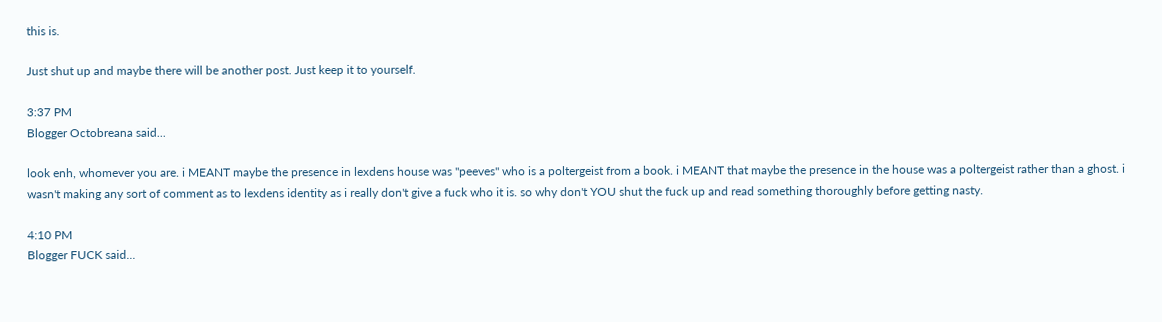this is.

Just shut up and maybe there will be another post. Just keep it to yourself.

3:37 PM
Blogger Octobreana said...

look enh, whomever you are. i MEANT maybe the presence in lexdens house was "peeves" who is a poltergeist from a book. i MEANT that maybe the presence in the house was a poltergeist rather than a ghost. i wasn't making any sort of comment as to lexdens identity as i really don't give a fuck who it is. so why don't YOU shut the fuck up and read something thoroughly before getting nasty.

4:10 PM
Blogger FUCK said...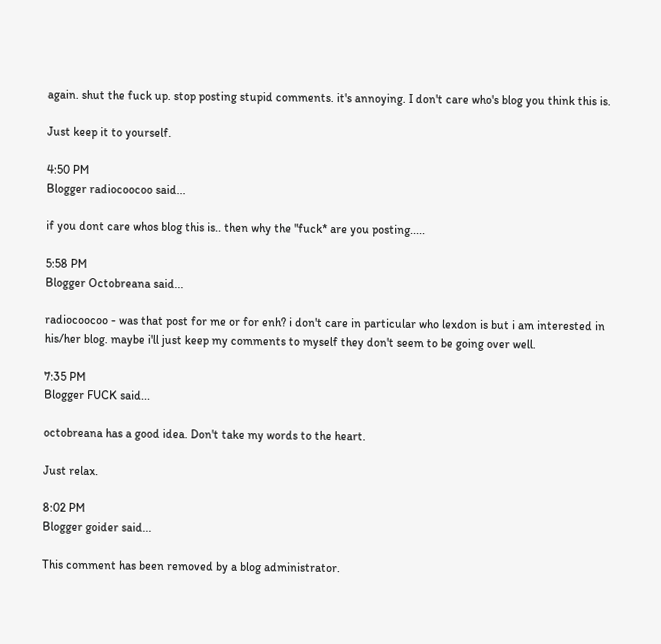again. shut the fuck up. stop posting stupid comments. it's annoying. I don't care who's blog you think this is.

Just keep it to yourself.

4:50 PM
Blogger radiocoocoo said...

if you dont care whos blog this is.. then why the "fuck* are you posting.....

5:58 PM
Blogger Octobreana said...

radiocoocoo - was that post for me or for enh? i don't care in particular who lexdon is but i am interested in his/her blog. maybe i'll just keep my comments to myself they don't seem to be going over well.

7:35 PM
Blogger FUCK said...

octobreana has a good idea. Don't take my words to the heart.

Just relax.

8:02 PM
Blogger goider said...

This comment has been removed by a blog administrator.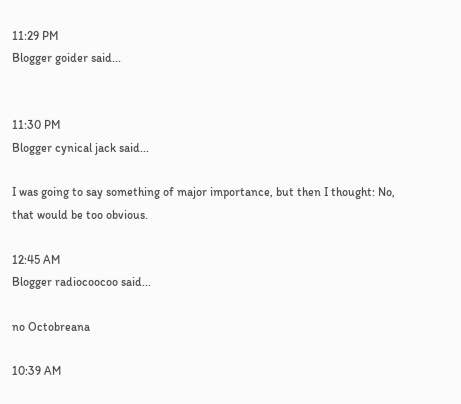11:29 PM
Blogger goider said...


11:30 PM
Blogger cynical jack said...

I was going to say something of major importance, but then I thought: No, that would be too obvious.

12:45 AM
Blogger radiocoocoo said...

no Octobreana

10:39 AM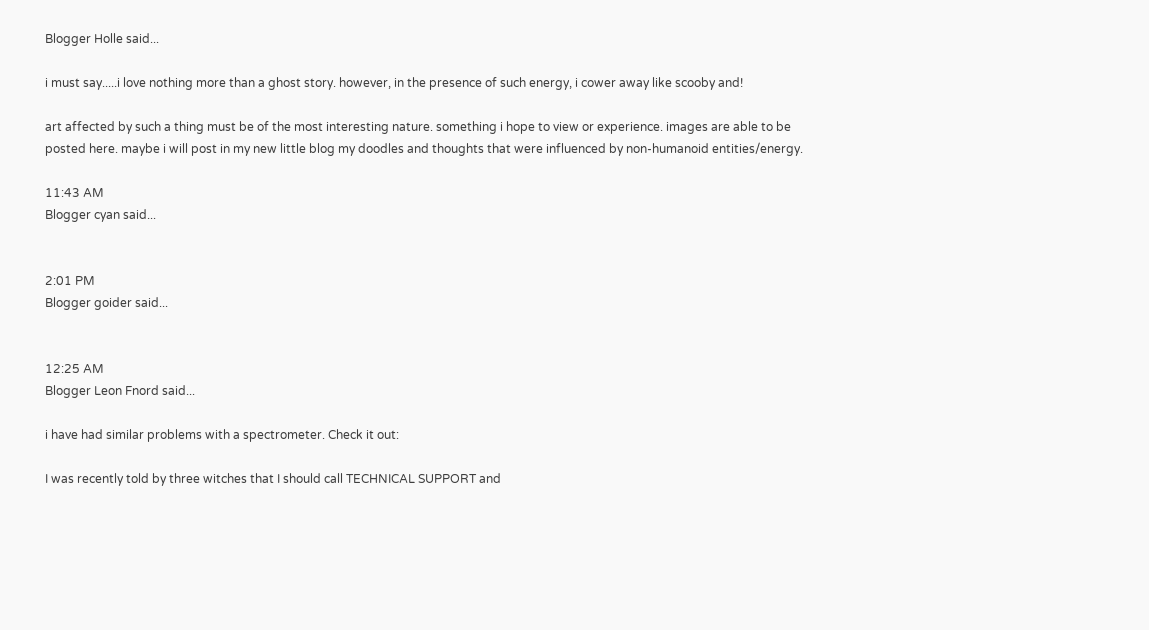Blogger Holle said...

i must say.....i love nothing more than a ghost story. however, in the presence of such energy, i cower away like scooby and!

art affected by such a thing must be of the most interesting nature. something i hope to view or experience. images are able to be posted here. maybe i will post in my new little blog my doodles and thoughts that were influenced by non-humanoid entities/energy.

11:43 AM
Blogger cyan said...


2:01 PM
Blogger goider said...


12:25 AM
Blogger Leon Fnord said...

i have had similar problems with a spectrometer. Check it out:

I was recently told by three witches that I should call TECHNICAL SUPPORT and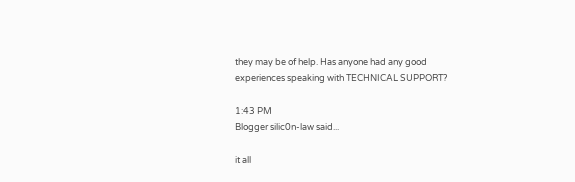they may be of help. Has anyone had any good experiences speaking with TECHNICAL SUPPORT?

1:43 PM
Blogger silic0n-law said...

it all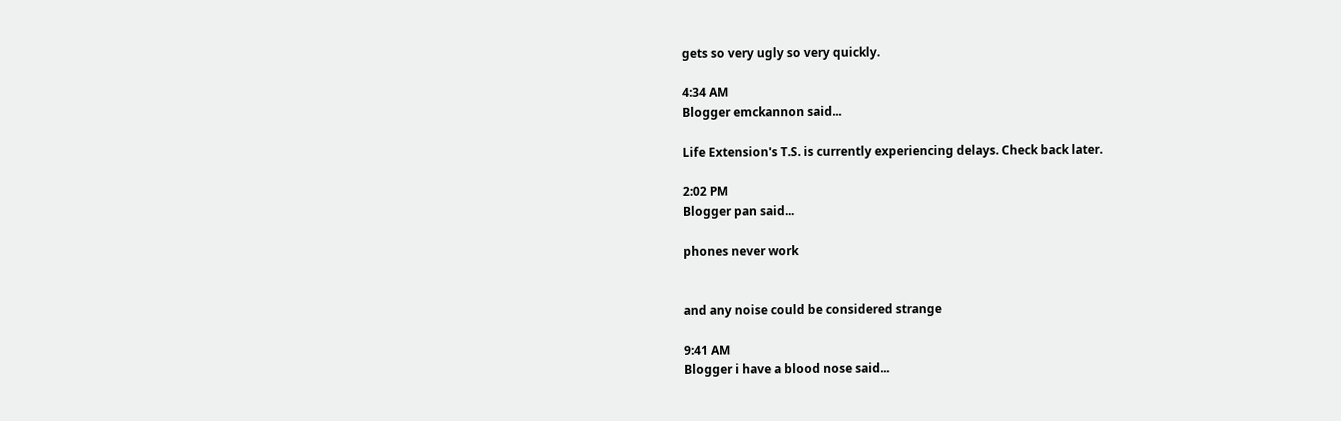gets so very ugly so very quickly.

4:34 AM
Blogger emckannon said...

Life Extension's T.S. is currently experiencing delays. Check back later.

2:02 PM
Blogger pan said...

phones never work


and any noise could be considered strange

9:41 AM
Blogger i have a blood nose said...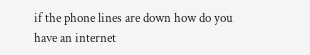if the phone lines are down how do you have an internet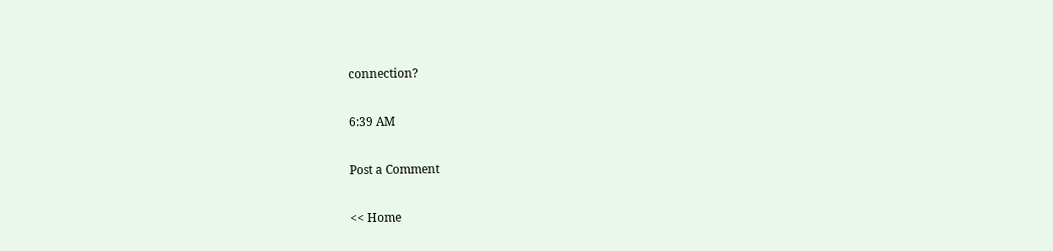connection?

6:39 AM

Post a Comment

<< Home